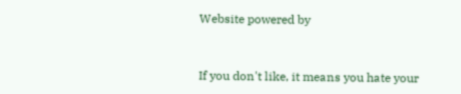Website powered by


If you don't like, it means you hate your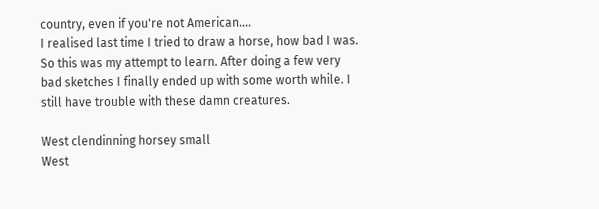country, even if you're not American....
I realised last time I tried to draw a horse, how bad I was. So this was my attempt to learn. After doing a few very bad sketches I finally ended up with some worth while. I still have trouble with these damn creatures.

West clendinning horsey small
West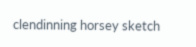clendinning horsey sketch